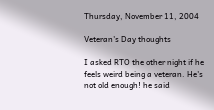Thursday, November 11, 2004

Veteran's Day thoughts

I asked RTO the other night if he feels weird being a veteran. He's not old enough! he said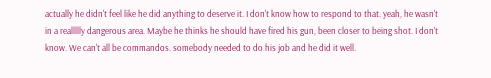actually he didn't feel like he did anything to deserve it. I don't know how to respond to that. yeah, he wasn't in a reallllly dangerous area. Maybe he thinks he should have fired his gun, been closer to being shot. I don't know. We can't all be commandos. somebody needed to do his job and he did it well.